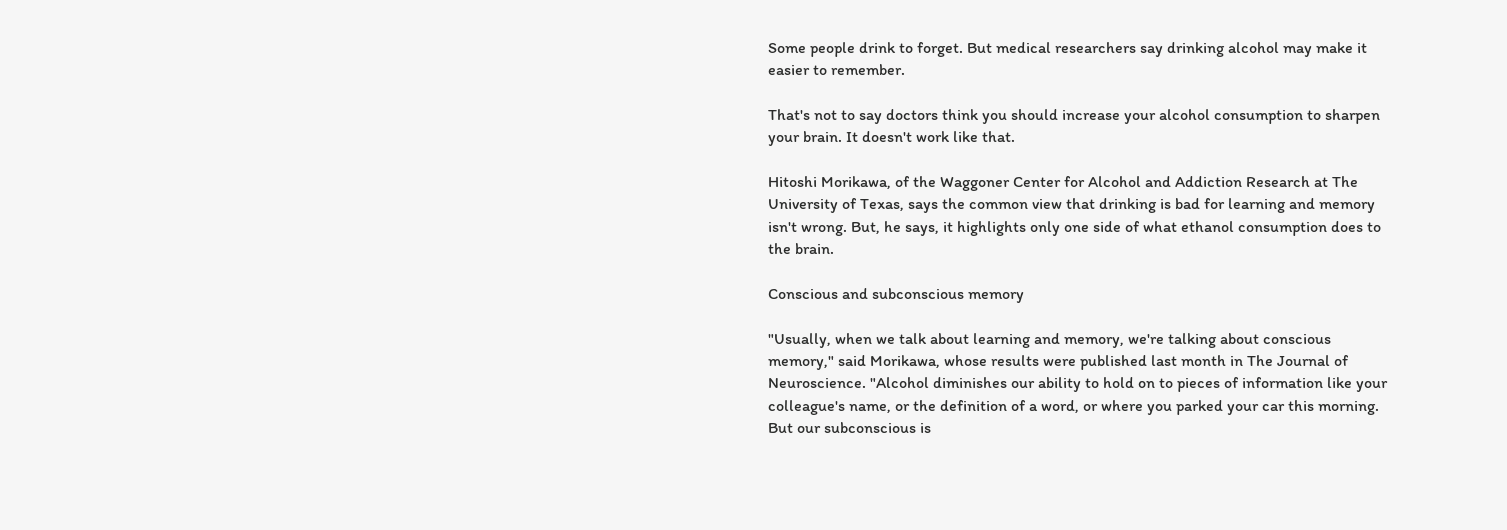Some people drink to forget. But medical researchers say drinking alcohol may make it easier to remember.

That's not to say doctors think you should increase your alcohol consumption to sharpen your brain. It doesn't work like that.

Hitoshi Morikawa, of the Waggoner Center for Alcohol and Addiction Research at The University of Texas, says the common view that drinking is bad for learning and memory isn't wrong. But, he says, it highlights only one side of what ethanol consumption does to the brain.

Conscious and subconscious memory

"Usually, when we talk about learning and memory, we're talking about conscious memory," said Morikawa, whose results were published last month in The Journal of Neuroscience. "Alcohol diminishes our ability to hold on to pieces of information like your colleague's name, or the definition of a word, or where you parked your car this morning. But our subconscious is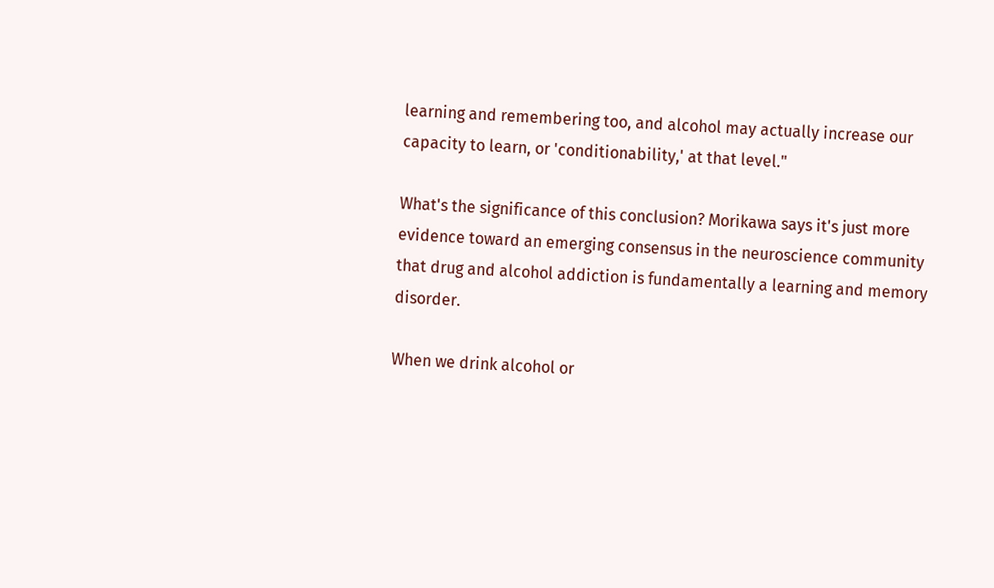learning and remembering too, and alcohol may actually increase our capacity to learn, or 'conditionability,' at that level."

What's the significance of this conclusion? Morikawa says it's just more evidence toward an emerging consensus in the neuroscience community that drug and alcohol addiction is fundamentally a learning and memory disorder.

When we drink alcohol or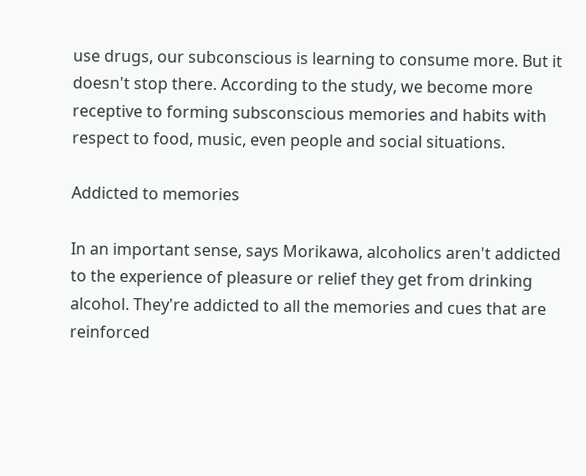use drugs, our subconscious is learning to consume more. But it doesn't stop there. According to the study, we become more receptive to forming subsconscious memories and habits with respect to food, music, even people and social situations.

Addicted to memories

In an important sense, says Morikawa, alcoholics aren't addicted to the experience of pleasure or relief they get from drinking alcohol. They're addicted to all the memories and cues that are reinforced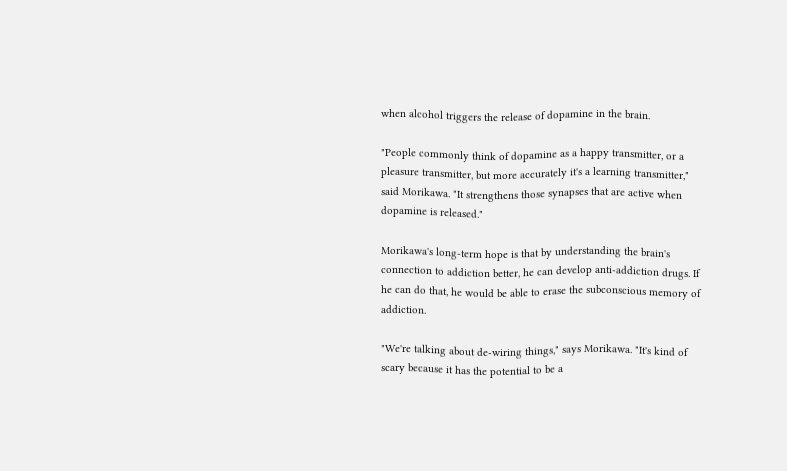when alcohol triggers the release of dopamine in the brain.

"People commonly think of dopamine as a happy transmitter, or a pleasure transmitter, but more accurately it's a learning transmitter," said Morikawa. "It strengthens those synapses that are active when dopamine is released."

Morikawa's long-term hope is that by understanding the brain's connection to addiction better, he can develop anti-addiction drugs. If he can do that, he would be able to erase the subconscious memory of addiction.

"We're talking about de-wiring things," says Morikawa. "It's kind of scary because it has the potential to be a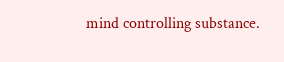mind controlling substance.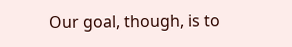Our goal, though, is to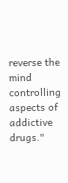reverse the mind controlling aspects of addictive drugs."